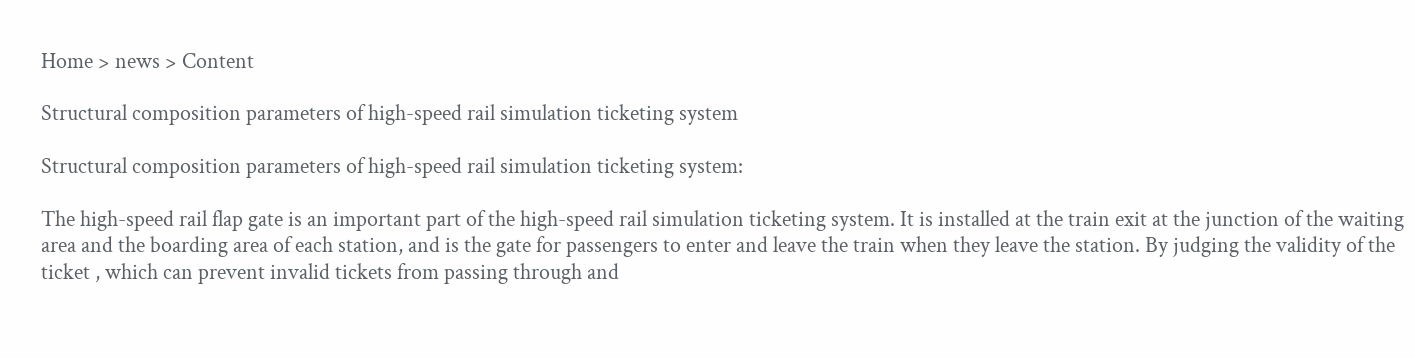Home > news > Content

Structural composition parameters of high-speed rail simulation ticketing system

Structural composition parameters of high-speed rail simulation ticketing system:

The high-speed rail flap gate is an important part of the high-speed rail simulation ticketing system. It is installed at the train exit at the junction of the waiting area and the boarding area of each station, and is the gate for passengers to enter and leave the train when they leave the station. By judging the validity of the ticket , which can prevent invalid tickets from passing through and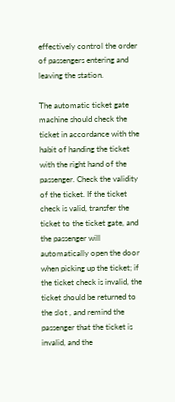effectively control the order of passengers entering and leaving the station.

The automatic ticket gate machine should check the ticket in accordance with the habit of handing the ticket with the right hand of the passenger. Check the validity of the ticket. If the ticket check is valid, transfer the ticket to the ticket gate, and the passenger will automatically open the door when picking up the ticket; if the ticket check is invalid, the ticket should be returned to the slot , and remind the passenger that the ticket is invalid, and the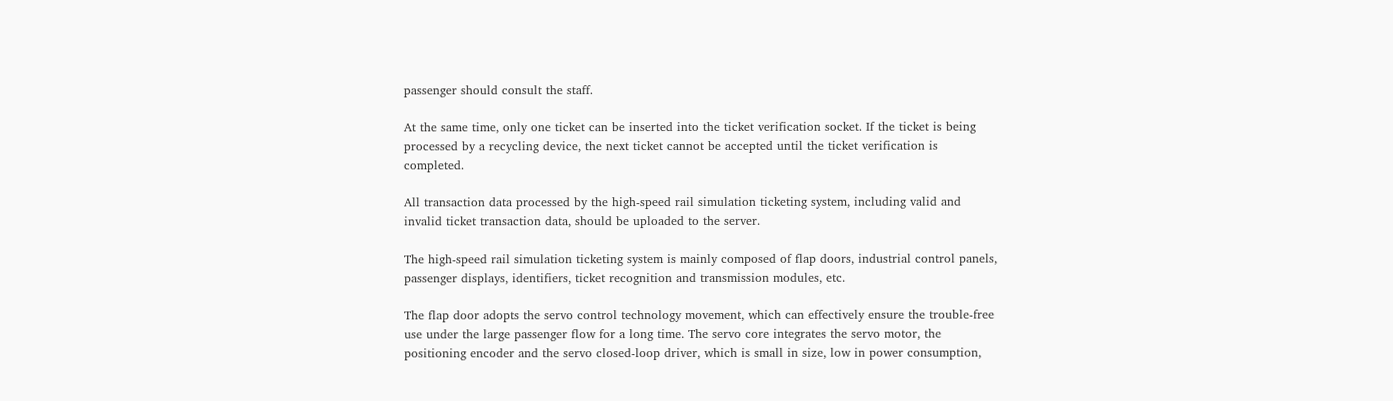passenger should consult the staff.

At the same time, only one ticket can be inserted into the ticket verification socket. If the ticket is being processed by a recycling device, the next ticket cannot be accepted until the ticket verification is completed.

All transaction data processed by the high-speed rail simulation ticketing system, including valid and invalid ticket transaction data, should be uploaded to the server.

The high-speed rail simulation ticketing system is mainly composed of flap doors, industrial control panels, passenger displays, identifiers, ticket recognition and transmission modules, etc.

The flap door adopts the servo control technology movement, which can effectively ensure the trouble-free use under the large passenger flow for a long time. The servo core integrates the servo motor, the positioning encoder and the servo closed-loop driver, which is small in size, low in power consumption,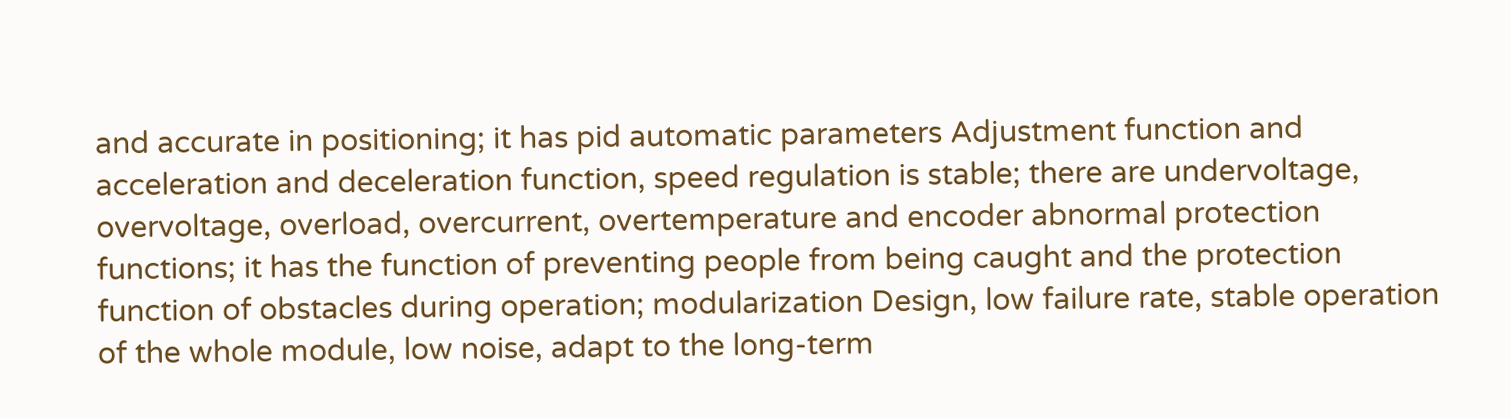and accurate in positioning; it has pid automatic parameters Adjustment function and acceleration and deceleration function, speed regulation is stable; there are undervoltage, overvoltage, overload, overcurrent, overtemperature and encoder abnormal protection functions; it has the function of preventing people from being caught and the protection function of obstacles during operation; modularization Design, low failure rate, stable operation of the whole module, low noise, adapt to the long-term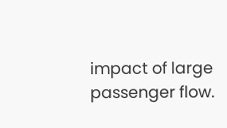impact of large passenger flow.